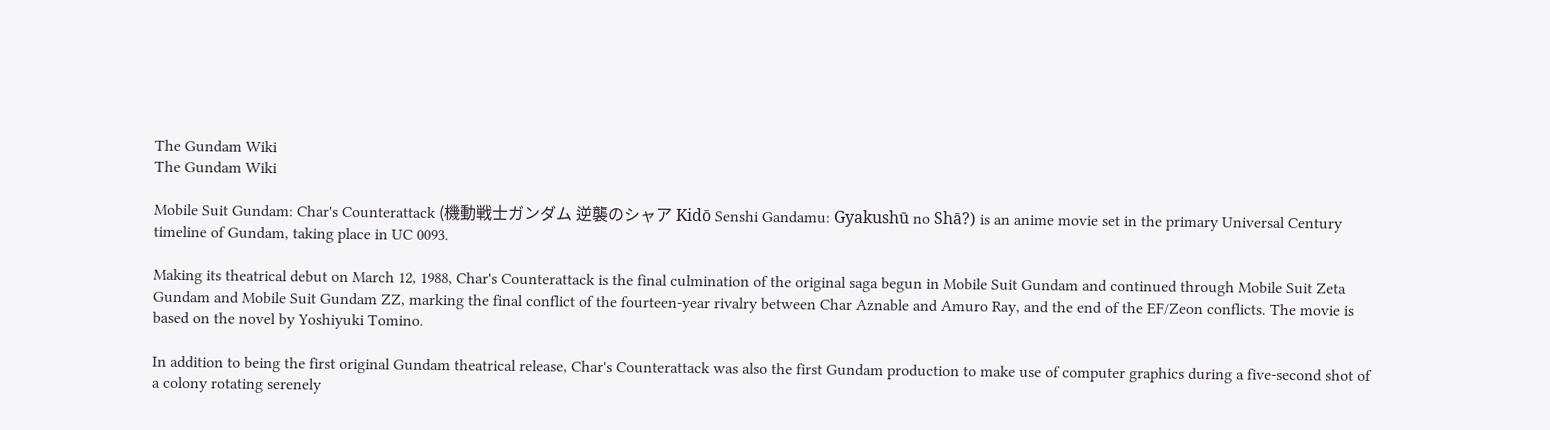The Gundam Wiki
The Gundam Wiki

Mobile Suit Gundam: Char's Counterattack (機動戦士ガンダム 逆襲のシャア Kidō Senshi Gandamu: Gyakushū no Shā?) is an anime movie set in the primary Universal Century timeline of Gundam, taking place in UC 0093.

Making its theatrical debut on March 12, 1988, Char's Counterattack is the final culmination of the original saga begun in Mobile Suit Gundam and continued through Mobile Suit Zeta Gundam and Mobile Suit Gundam ZZ, marking the final conflict of the fourteen-year rivalry between Char Aznable and Amuro Ray, and the end of the EF/Zeon conflicts. The movie is based on the novel by Yoshiyuki Tomino.

In addition to being the first original Gundam theatrical release, Char's Counterattack was also the first Gundam production to make use of computer graphics during a five-second shot of a colony rotating serenely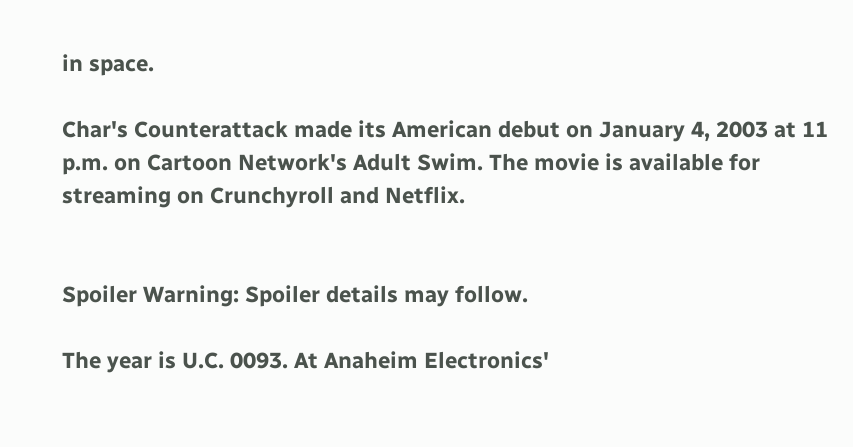in space.

Char's Counterattack made its American debut on January 4, 2003 at 11 p.m. on Cartoon Network's Adult Swim. The movie is available for streaming on Crunchyroll and Netflix.


Spoiler Warning: Spoiler details may follow.

The year is U.C. 0093. At Anaheim Electronics'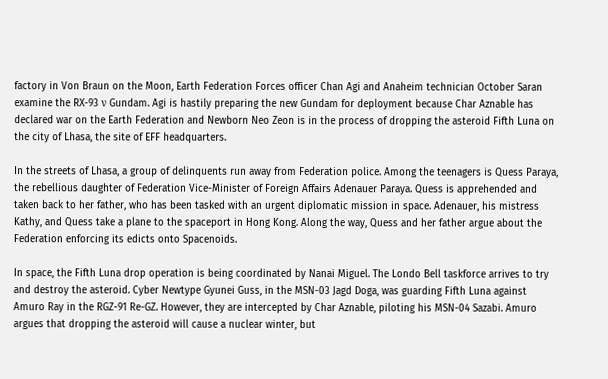factory in Von Braun on the Moon, Earth Federation Forces officer Chan Agi and Anaheim technician October Saran examine the RX-93 ν Gundam. Agi is hastily preparing the new Gundam for deployment because Char Aznable has declared war on the Earth Federation and Newborn Neo Zeon is in the process of dropping the asteroid Fifth Luna on the city of Lhasa, the site of EFF headquarters.

In the streets of Lhasa, a group of delinquents run away from Federation police. Among the teenagers is Quess Paraya, the rebellious daughter of Federation Vice-Minister of Foreign Affairs Adenauer Paraya. Quess is apprehended and taken back to her father, who has been tasked with an urgent diplomatic mission in space. Adenauer, his mistress Kathy, and Quess take a plane to the spaceport in Hong Kong. Along the way, Quess and her father argue about the Federation enforcing its edicts onto Spacenoids.

In space, the Fifth Luna drop operation is being coordinated by Nanai Miguel. The Londo Bell taskforce arrives to try and destroy the asteroid. Cyber Newtype Gyunei Guss, in the MSN-03 Jagd Doga, was guarding Fifth Luna against Amuro Ray in the RGZ-91 Re-GZ. However, they are intercepted by Char Aznable, piloting his MSN-04 Sazabi. Amuro argues that dropping the asteroid will cause a nuclear winter, but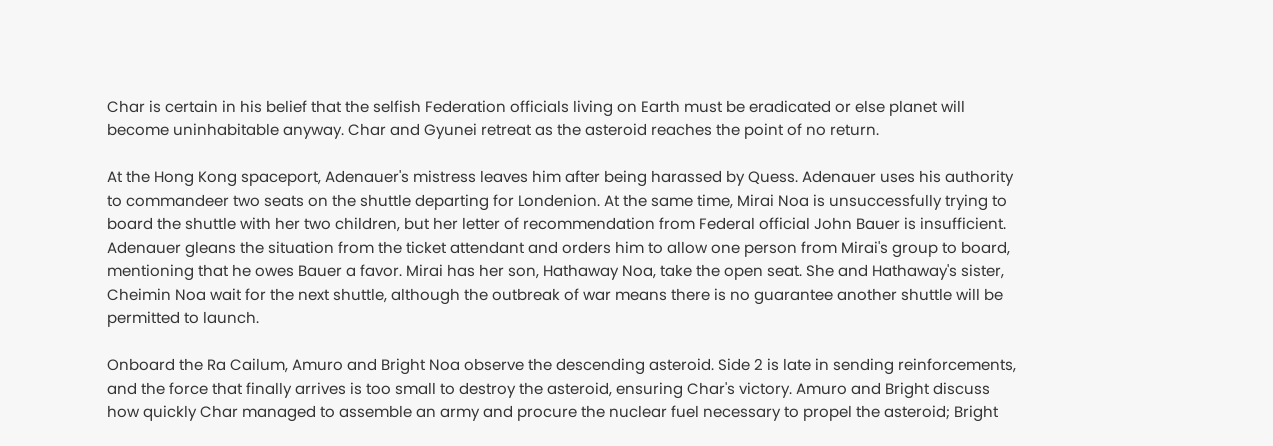Char is certain in his belief that the selfish Federation officials living on Earth must be eradicated or else planet will become uninhabitable anyway. Char and Gyunei retreat as the asteroid reaches the point of no return.

At the Hong Kong spaceport, Adenauer's mistress leaves him after being harassed by Quess. Adenauer uses his authority to commandeer two seats on the shuttle departing for Londenion. At the same time, Mirai Noa is unsuccessfully trying to board the shuttle with her two children, but her letter of recommendation from Federal official John Bauer is insufficient. Adenauer gleans the situation from the ticket attendant and orders him to allow one person from Mirai's group to board, mentioning that he owes Bauer a favor. Mirai has her son, Hathaway Noa, take the open seat. She and Hathaway's sister, Cheimin Noa wait for the next shuttle, although the outbreak of war means there is no guarantee another shuttle will be permitted to launch.

Onboard the Ra Cailum, Amuro and Bright Noa observe the descending asteroid. Side 2 is late in sending reinforcements, and the force that finally arrives is too small to destroy the asteroid, ensuring Char's victory. Amuro and Bright discuss how quickly Char managed to assemble an army and procure the nuclear fuel necessary to propel the asteroid; Bright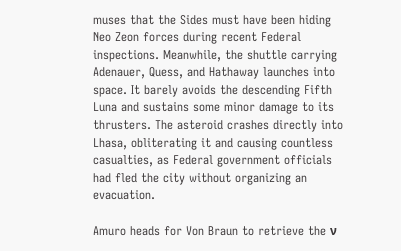muses that the Sides must have been hiding Neo Zeon forces during recent Federal inspections. Meanwhile, the shuttle carrying Adenauer, Quess, and Hathaway launches into space. It barely avoids the descending Fifth Luna and sustains some minor damage to its thrusters. The asteroid crashes directly into Lhasa, obliterating it and causing countless casualties, as Federal government officials had fled the city without organizing an evacuation.

Amuro heads for Von Braun to retrieve the ν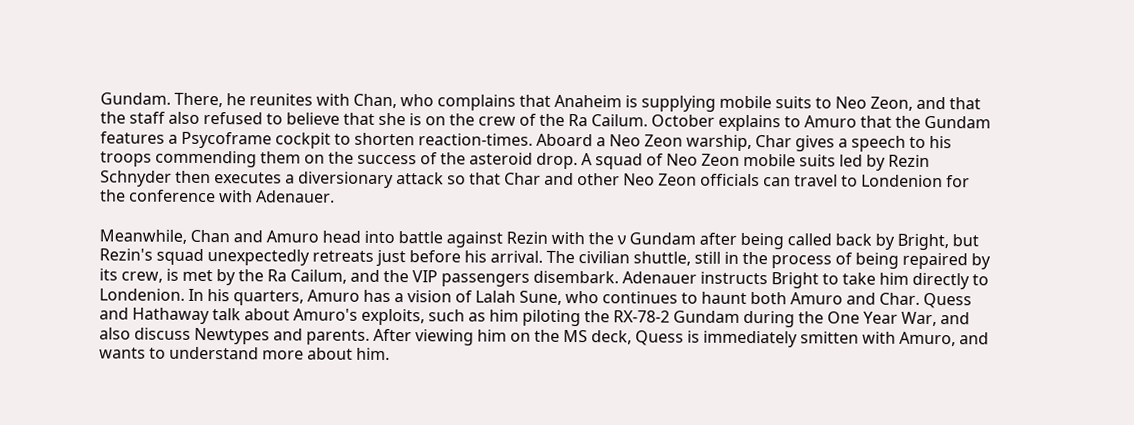Gundam. There, he reunites with Chan, who complains that Anaheim is supplying mobile suits to Neo Zeon, and that the staff also refused to believe that she is on the crew of the Ra Cailum. October explains to Amuro that the Gundam features a Psycoframe cockpit to shorten reaction-times. Aboard a Neo Zeon warship, Char gives a speech to his troops commending them on the success of the asteroid drop. A squad of Neo Zeon mobile suits led by Rezin Schnyder then executes a diversionary attack so that Char and other Neo Zeon officials can travel to Londenion for the conference with Adenauer.

Meanwhile, Chan and Amuro head into battle against Rezin with the ν Gundam after being called back by Bright, but Rezin's squad unexpectedly retreats just before his arrival. The civilian shuttle, still in the process of being repaired by its crew, is met by the Ra Cailum, and the VIP passengers disembark. Adenauer instructs Bright to take him directly to Londenion. In his quarters, Amuro has a vision of Lalah Sune, who continues to haunt both Amuro and Char. Quess and Hathaway talk about Amuro's exploits, such as him piloting the RX-78-2 Gundam during the One Year War, and also discuss Newtypes and parents. After viewing him on the MS deck, Quess is immediately smitten with Amuro, and wants to understand more about him.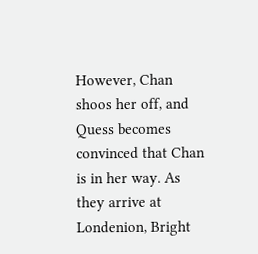However, Chan shoos her off, and Quess becomes convinced that Chan is in her way. As they arrive at Londenion, Bright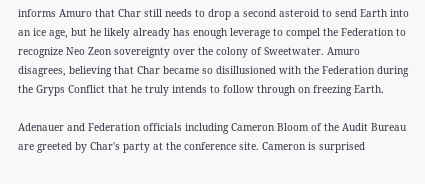informs Amuro that Char still needs to drop a second asteroid to send Earth into an ice age, but he likely already has enough leverage to compel the Federation to recognize Neo Zeon sovereignty over the colony of Sweetwater. Amuro disagrees, believing that Char became so disillusioned with the Federation during the Gryps Conflict that he truly intends to follow through on freezing Earth.

Adenauer and Federation officials including Cameron Bloom of the Audit Bureau are greeted by Char's party at the conference site. Cameron is surprised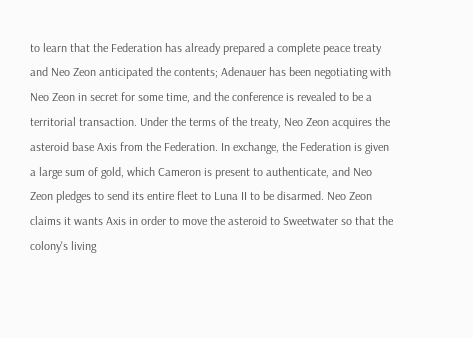to learn that the Federation has already prepared a complete peace treaty and Neo Zeon anticipated the contents; Adenauer has been negotiating with Neo Zeon in secret for some time, and the conference is revealed to be a territorial transaction. Under the terms of the treaty, Neo Zeon acquires the asteroid base Axis from the Federation. In exchange, the Federation is given a large sum of gold, which Cameron is present to authenticate, and Neo Zeon pledges to send its entire fleet to Luna II to be disarmed. Neo Zeon claims it wants Axis in order to move the asteroid to Sweetwater so that the colony's living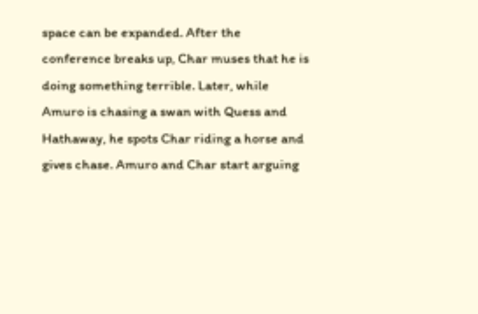space can be expanded. After the conference breaks up, Char muses that he is doing something terrible. Later, while Amuro is chasing a swan with Quess and Hathaway, he spots Char riding a horse and gives chase. Amuro and Char start arguing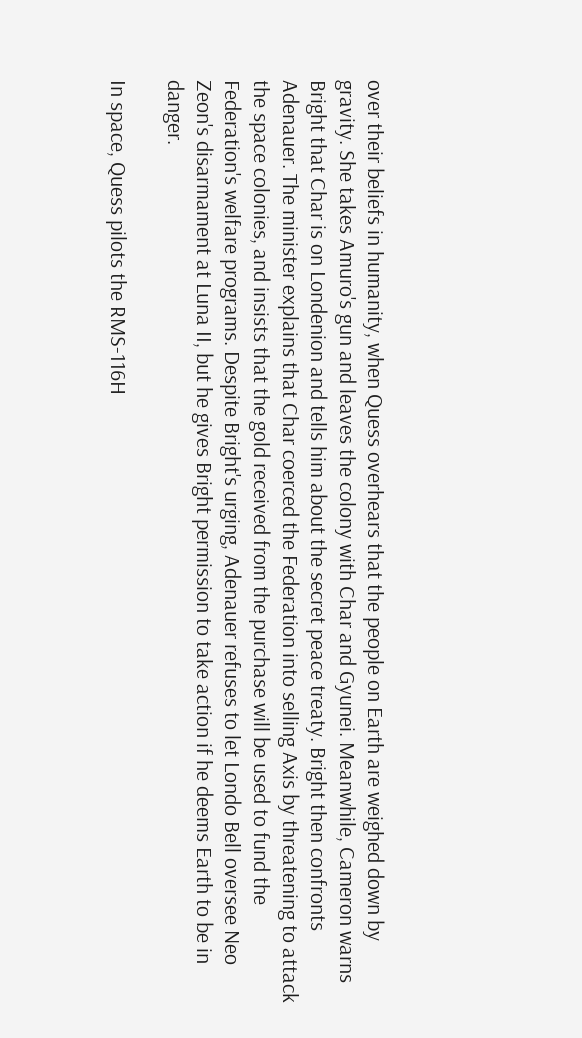over their beliefs in humanity, when Quess overhears that the people on Earth are weighed down by gravity. She takes Amuro's gun and leaves the colony with Char and Gyunei. Meanwhile, Cameron warns Bright that Char is on Londenion and tells him about the secret peace treaty. Bright then confronts Adenauer. The minister explains that Char coerced the Federation into selling Axis by threatening to attack the space colonies, and insists that the gold received from the purchase will be used to fund the Federation's welfare programs. Despite Bright's urging, Adenauer refuses to let Londo Bell oversee Neo Zeon's disarmament at Luna II, but he gives Bright permission to take action if he deems Earth to be in danger.

In space, Quess pilots the RMS-116H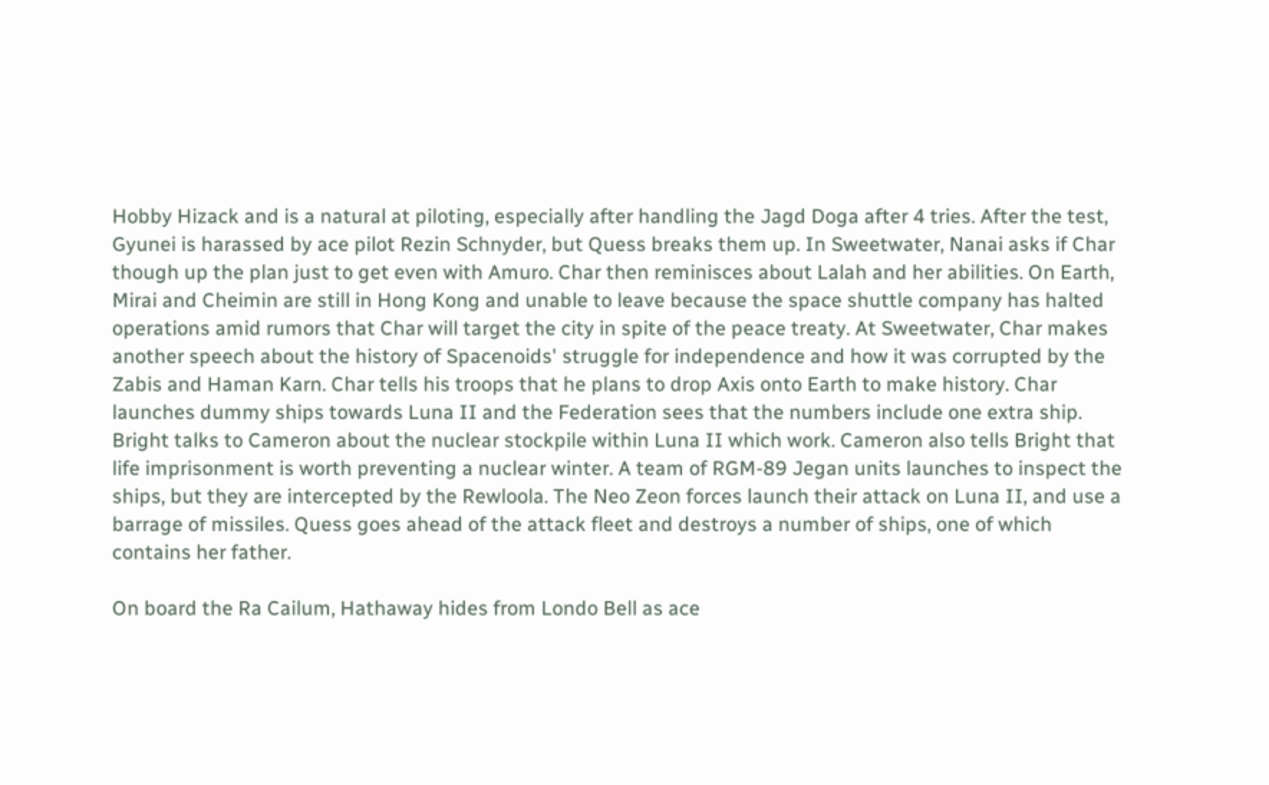Hobby Hizack and is a natural at piloting, especially after handling the Jagd Doga after 4 tries. After the test, Gyunei is harassed by ace pilot Rezin Schnyder, but Quess breaks them up. In Sweetwater, Nanai asks if Char though up the plan just to get even with Amuro. Char then reminisces about Lalah and her abilities. On Earth, Mirai and Cheimin are still in Hong Kong and unable to leave because the space shuttle company has halted operations amid rumors that Char will target the city in spite of the peace treaty. At Sweetwater, Char makes another speech about the history of Spacenoids' struggle for independence and how it was corrupted by the Zabis and Haman Karn. Char tells his troops that he plans to drop Axis onto Earth to make history. Char launches dummy ships towards Luna II and the Federation sees that the numbers include one extra ship. Bright talks to Cameron about the nuclear stockpile within Luna II which work. Cameron also tells Bright that life imprisonment is worth preventing a nuclear winter. A team of RGM-89 Jegan units launches to inspect the ships, but they are intercepted by the Rewloola. The Neo Zeon forces launch their attack on Luna II, and use a barrage of missiles. Quess goes ahead of the attack fleet and destroys a number of ships, one of which contains her father.

On board the Ra Cailum, Hathaway hides from Londo Bell as ace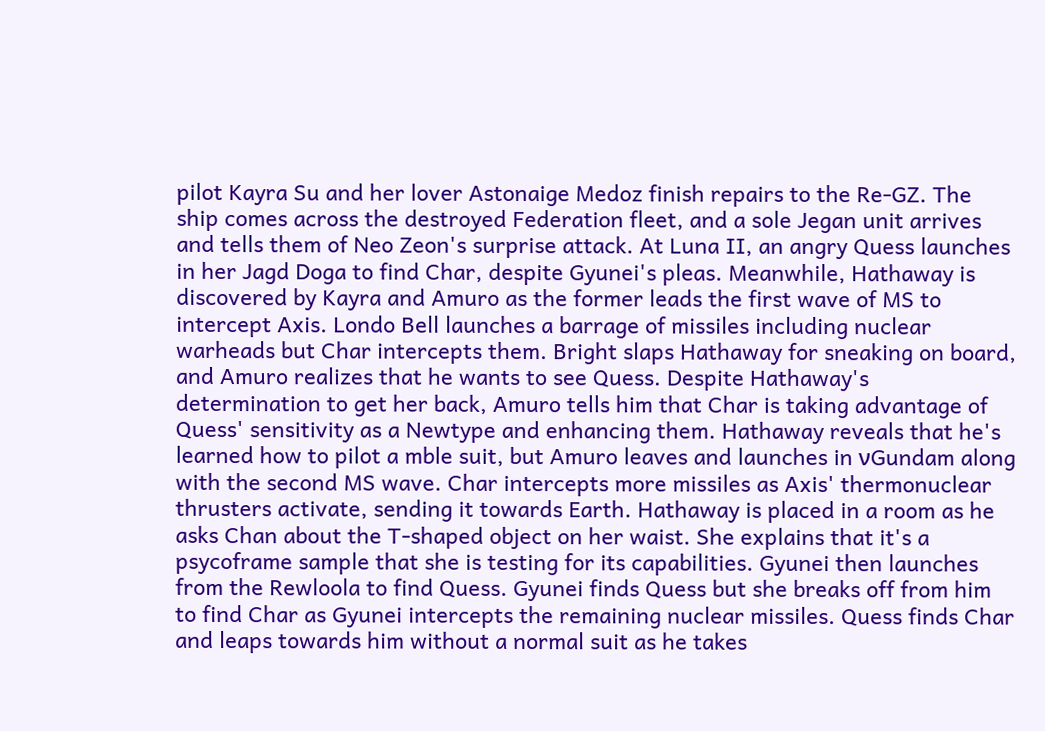pilot Kayra Su and her lover Astonaige Medoz finish repairs to the Re-GZ. The ship comes across the destroyed Federation fleet, and a sole Jegan unit arrives and tells them of Neo Zeon's surprise attack. At Luna II, an angry Quess launches in her Jagd Doga to find Char, despite Gyunei's pleas. Meanwhile, Hathaway is discovered by Kayra and Amuro as the former leads the first wave of MS to intercept Axis. Londo Bell launches a barrage of missiles including nuclear warheads but Char intercepts them. Bright slaps Hathaway for sneaking on board, and Amuro realizes that he wants to see Quess. Despite Hathaway's determination to get her back, Amuro tells him that Char is taking advantage of Quess' sensitivity as a Newtype and enhancing them. Hathaway reveals that he's learned how to pilot a mble suit, but Amuro leaves and launches in νGundam along with the second MS wave. Char intercepts more missiles as Axis' thermonuclear thrusters activate, sending it towards Earth. Hathaway is placed in a room as he asks Chan about the T-shaped object on her waist. She explains that it's a psycoframe sample that she is testing for its capabilities. Gyunei then launches from the Rewloola to find Quess. Gyunei finds Quess but she breaks off from him to find Char as Gyunei intercepts the remaining nuclear missiles. Quess finds Char and leaps towards him without a normal suit as he takes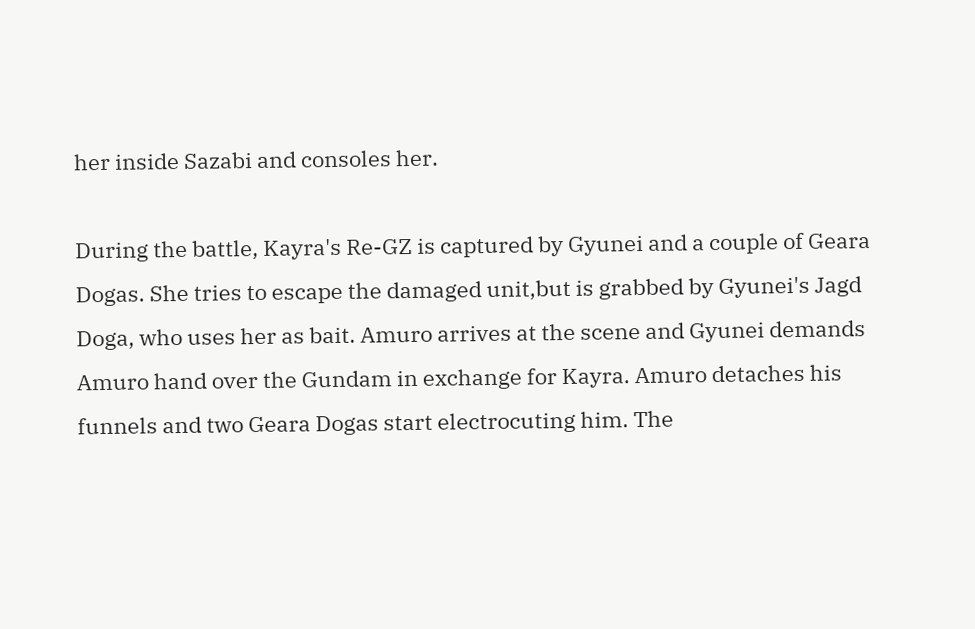her inside Sazabi and consoles her.

During the battle, Kayra's Re-GZ is captured by Gyunei and a couple of Geara Dogas. She tries to escape the damaged unit,but is grabbed by Gyunei's Jagd Doga, who uses her as bait. Amuro arrives at the scene and Gyunei demands Amuro hand over the Gundam in exchange for Kayra. Amuro detaches his funnels and two Geara Dogas start electrocuting him. The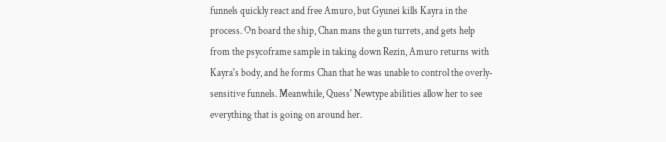funnels quickly react and free Amuro, but Gyunei kills Kayra in the process. On board the ship, Chan mans the gun turrets, and gets help from the psycoframe sample in taking down Rezin, Amuro returns with Kayra's body, and he forms Chan that he was unable to control the overly-sensitive funnels. Meanwhile, Quess' Newtype abilities allow her to see everything that is going on around her.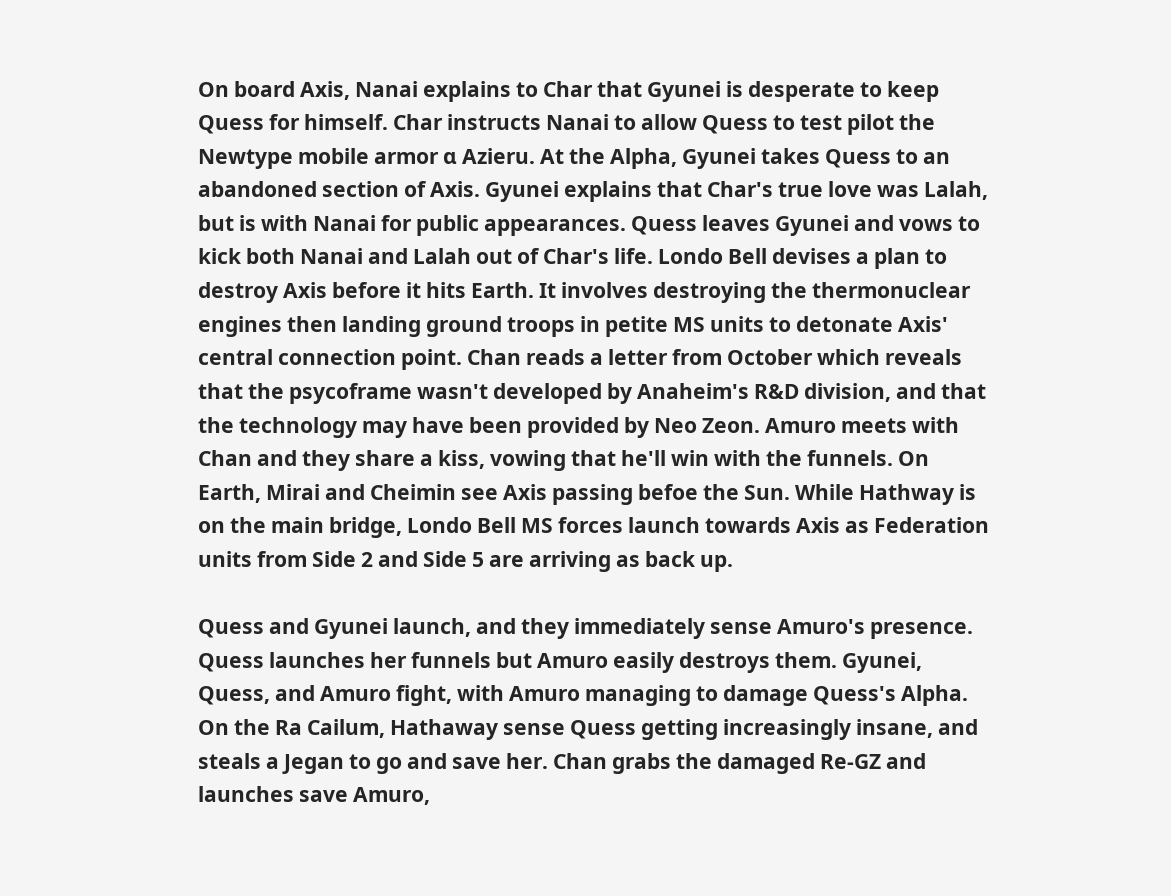On board Axis, Nanai explains to Char that Gyunei is desperate to keep Quess for himself. Char instructs Nanai to allow Quess to test pilot the Newtype mobile armor α Azieru. At the Alpha, Gyunei takes Quess to an abandoned section of Axis. Gyunei explains that Char's true love was Lalah, but is with Nanai for public appearances. Quess leaves Gyunei and vows to kick both Nanai and Lalah out of Char's life. Londo Bell devises a plan to destroy Axis before it hits Earth. It involves destroying the thermonuclear engines then landing ground troops in petite MS units to detonate Axis' central connection point. Chan reads a letter from October which reveals that the psycoframe wasn't developed by Anaheim's R&D division, and that the technology may have been provided by Neo Zeon. Amuro meets with Chan and they share a kiss, vowing that he'll win with the funnels. On Earth, Mirai and Cheimin see Axis passing befoe the Sun. While Hathway is on the main bridge, Londo Bell MS forces launch towards Axis as Federation units from Side 2 and Side 5 are arriving as back up.

Quess and Gyunei launch, and they immediately sense Amuro's presence. Quess launches her funnels but Amuro easily destroys them. Gyunei, Quess, and Amuro fight, with Amuro managing to damage Quess's Alpha. On the Ra Cailum, Hathaway sense Quess getting increasingly insane, and steals a Jegan to go and save her. Chan grabs the damaged Re-GZ and launches save Amuro,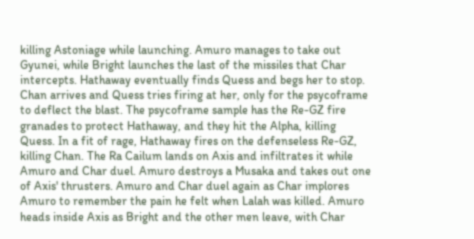killing Astoniage while launching. Amuro manages to take out Gyunei, while Bright launches the last of the missiles that Char intercepts. Hathaway eventually finds Quess and begs her to stop. Chan arrives and Quess tries firing at her, only for the psycoframe to deflect the blast. The psycoframe sample has the Re-GZ fire granades to protect Hathaway, and they hit the Alpha, killing Quess. In a fit of rage, Hathaway fires on the defenseless Re-GZ, killing Chan. The Ra Cailum lands on Axis and infiltrates it while Amuro and Char duel. Amuro destroys a Musaka and takes out one of Axis' thrusters. Amuro and Char duel again as Char implores Amuro to remember the pain he felt when Lalah was killed. Amuro heads inside Axis as Bright and the other men leave, with Char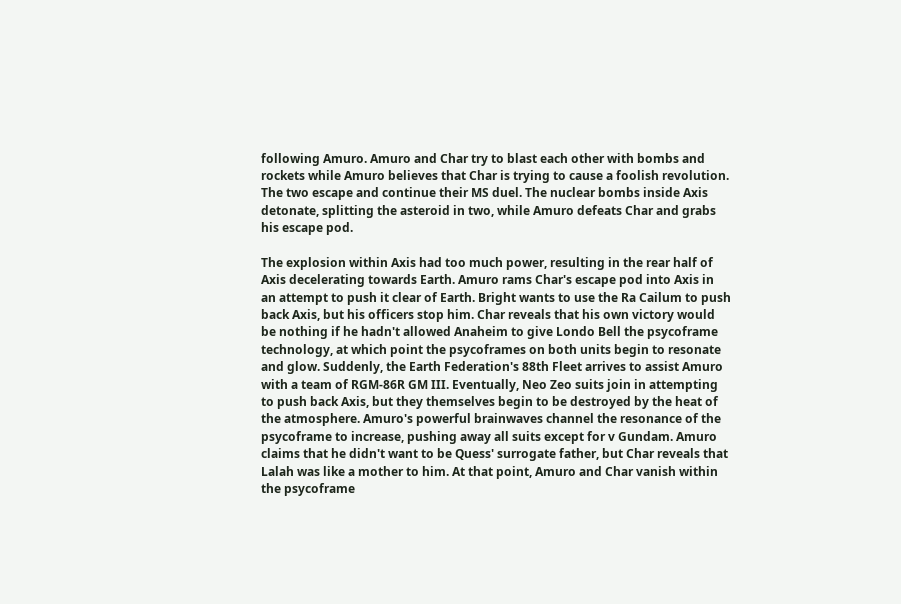following Amuro. Amuro and Char try to blast each other with bombs and rockets while Amuro believes that Char is trying to cause a foolish revolution. The two escape and continue their MS duel. The nuclear bombs inside Axis detonate, splitting the asteroid in two, while Amuro defeats Char and grabs his escape pod.

The explosion within Axis had too much power, resulting in the rear half of Axis decelerating towards Earth. Amuro rams Char's escape pod into Axis in an attempt to push it clear of Earth. Bright wants to use the Ra Cailum to push back Axis, but his officers stop him. Char reveals that his own victory would be nothing if he hadn't allowed Anaheim to give Londo Bell the psycoframe technology, at which point the psycoframes on both units begin to resonate and glow. Suddenly, the Earth Federation's 88th Fleet arrives to assist Amuro with a team of RGM-86R GM III. Eventually, Neo Zeo suits join in attempting to push back Axis, but they themselves begin to be destroyed by the heat of the atmosphere. Amuro's powerful brainwaves channel the resonance of the psycoframe to increase, pushing away all suits except for v Gundam. Amuro claims that he didn't want to be Quess' surrogate father, but Char reveals that Lalah was like a mother to him. At that point, Amuro and Char vanish within the psycoframe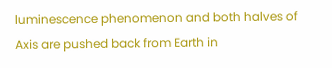luminescence phenomenon and both halves of Axis are pushed back from Earth in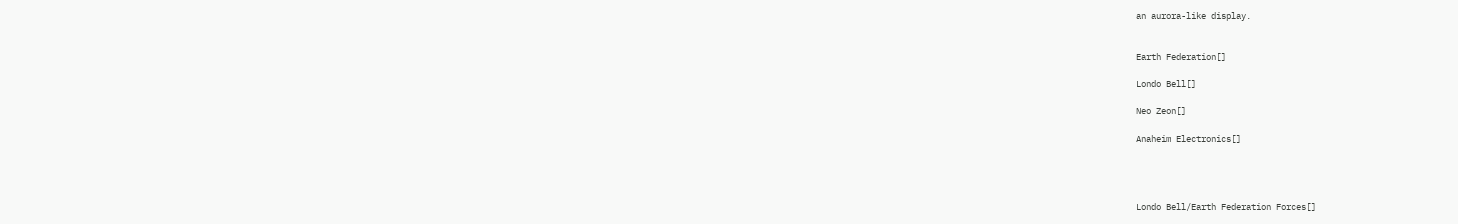an aurora-like display.


Earth Federation[]

Londo Bell[]

Neo Zeon[]

Anaheim Electronics[]




Londo Bell/Earth Federation Forces[]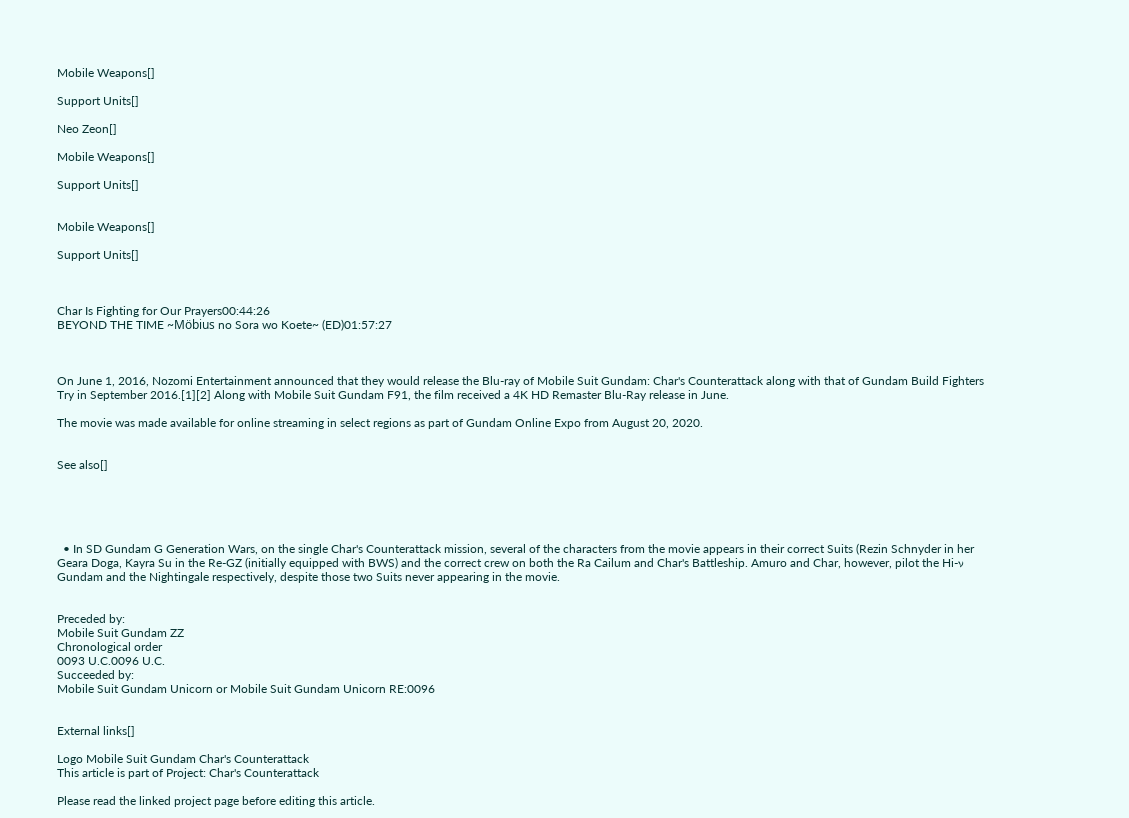Mobile Weapons[]

Support Units[]

Neo Zeon[]

Mobile Weapons[]

Support Units[]


Mobile Weapons[]

Support Units[]



Char Is Fighting for Our Prayers00:44:26
BEYOND THE TIME ~Möbius no Sora wo Koete~ (ED)01:57:27



On June 1, 2016, Nozomi Entertainment announced that they would release the Blu-ray of Mobile Suit Gundam: Char's Counterattack along with that of Gundam Build Fighters Try in September 2016.[1][2] Along with Mobile Suit Gundam F91, the film received a 4K HD Remaster Blu-Ray release in June.

The movie was made available for online streaming in select regions as part of Gundam Online Expo from August 20, 2020.


See also[]





  • In SD Gundam G Generation Wars, on the single Char's Counterattack mission, several of the characters from the movie appears in their correct Suits (Rezin Schnyder in her Geara Doga, Kayra Su in the Re-GZ (initially equipped with BWS) and the correct crew on both the Ra Cailum and Char's Battleship. Amuro and Char, however, pilot the Hi-ν Gundam and the Nightingale respectively, despite those two Suits never appearing in the movie.


Preceded by:
Mobile Suit Gundam ZZ
Chronological order
0093 U.C.0096 U.C.
Succeeded by:
Mobile Suit Gundam Unicorn or Mobile Suit Gundam Unicorn RE:0096


External links[]

Logo Mobile Suit Gundam Char's Counterattack
This article is part of Project: Char's Counterattack

Please read the linked project page before editing this article.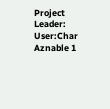Project Leader: User:Char Aznable 1